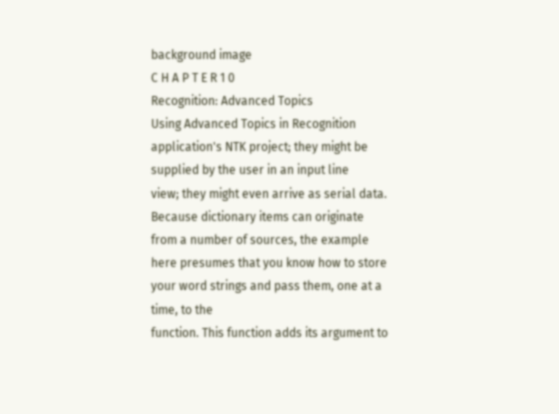background image
C H A P T E R 1 0
Recognition: Advanced Topics
Using Advanced Topics in Recognition
application's NTK project; they might be supplied by the user in an input line
view; they might even arrive as serial data. Because dictionary items can originate
from a number of sources, the example here presumes that you know how to store
your word strings and pass them, one at a time, to the
function. This function adds its argument to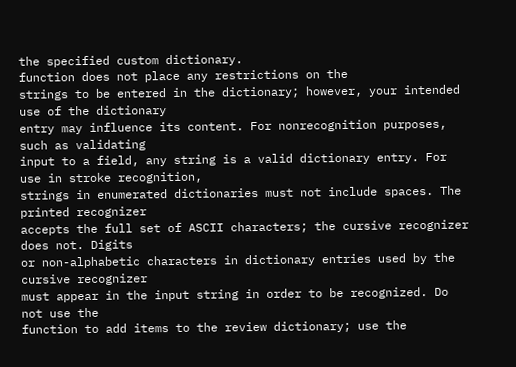the specified custom dictionary.
function does not place any restrictions on the
strings to be entered in the dictionary; however, your intended use of the dictionary
entry may influence its content. For nonrecognition purposes, such as validating
input to a field, any string is a valid dictionary entry. For use in stroke recognition,
strings in enumerated dictionaries must not include spaces. The printed recognizer
accepts the full set of ASCII characters; the cursive recognizer does not. Digits
or non-alphabetic characters in dictionary entries used by the cursive recognizer
must appear in the input string in order to be recognized. Do not use the
function to add items to the review dictionary; use the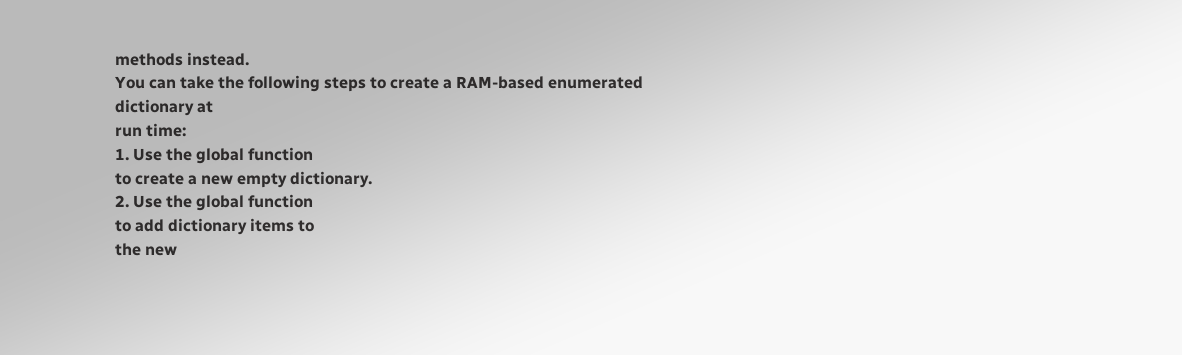methods instead.
You can take the following steps to create a RAM-based enumerated dictionary at
run time:
1. Use the global function
to create a new empty dictionary.
2. Use the global function
to add dictionary items to
the new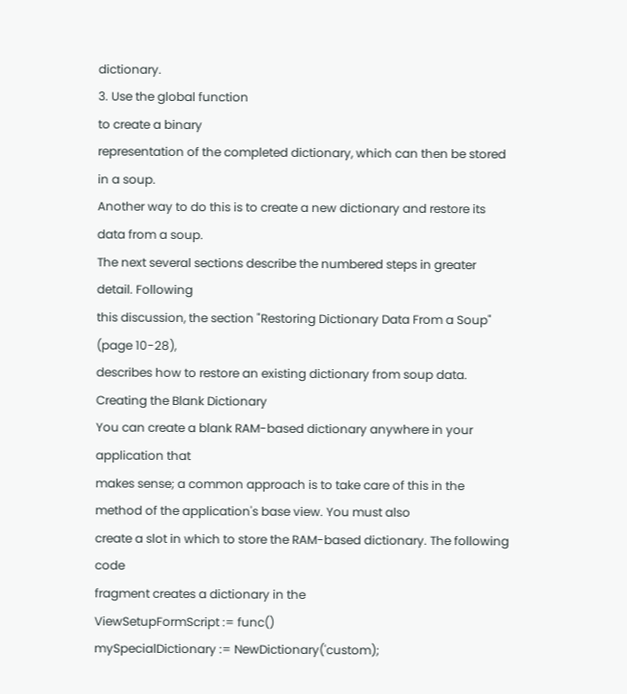dictionary.
3. Use the global function
to create a binary
representation of the completed dictionary, which can then be stored in a soup.
Another way to do this is to create a new dictionary and restore its data from a soup.
The next several sections describe the numbered steps in greater detail. Following
this discussion, the section "Restoring Dictionary Data From a Soup" (page 10-28),
describes how to restore an existing dictionary from soup data.
Creating the Blank Dictionary
You can create a blank RAM-based dictionary anywhere in your application that
makes sense; a common approach is to take care of this in the
method of the application's base view. You must also
create a slot in which to store the RAM-based dictionary. The following code
fragment creates a dictionary in the
ViewSetupFormScript := func()
mySpecialDictionary := NewDictionary('custom);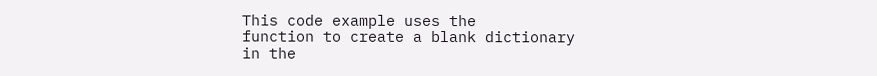This code example uses the
function to create a blank dictionary
in the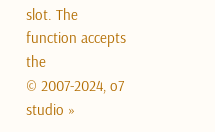slot. The
function accepts the
© 2007-2024, o7 studio »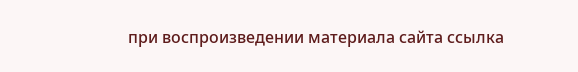при воспроизведении материала сайта ссылка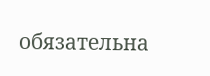обязательна